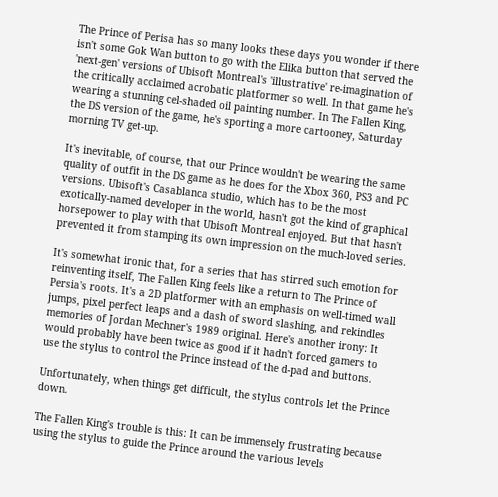The Prince of Perisa has so many looks these days you wonder if there isn't some Gok Wan button to go with the Elika button that served the 'next-gen' versions of Ubisoft Montreal's 'illustrative' re-imagination of the critically acclaimed acrobatic platformer so well. In that game he's wearing a stunning cel-shaded oil painting number. In The Fallen King, the DS version of the game, he's sporting a more cartooney, Saturday morning TV get-up.

It's inevitable, of course, that our Prince wouldn't be wearing the same quality of outfit in the DS game as he does for the Xbox 360, PS3 and PC versions. Ubisoft's Casablanca studio, which has to be the most exotically-named developer in the world, hasn't got the kind of graphical horsepower to play with that Ubisoft Montreal enjoyed. But that hasn't prevented it from stamping its own impression on the much-loved series.

It's somewhat ironic that, for a series that has stirred such emotion for reinventing itself, The Fallen King feels like a return to The Prince of Persia's roots. It's a 2D platformer with an emphasis on well-timed wall jumps, pixel perfect leaps and a dash of sword slashing, and rekindles memories of Jordan Mechner's 1989 original. Here's another irony: It would probably have been twice as good if it hadn't forced gamers to use the stylus to control the Prince instead of the d-pad and buttons.

Unfortunately, when things get difficult, the stylus controls let the Prince down.

The Fallen King's trouble is this: It can be immensely frustrating because using the stylus to guide the Prince around the various levels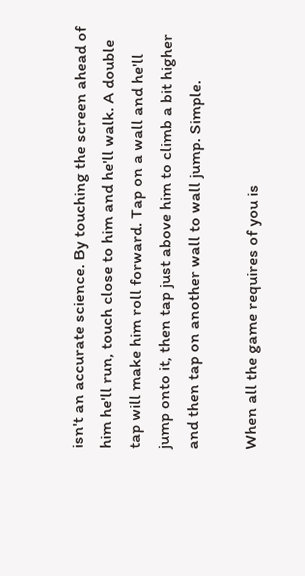isn't an accurate science. By touching the screen ahead of him he'll run, touch close to him and he'll walk. A double tap will make him roll forward. Tap on a wall and he'll jump onto it, then tap just above him to climb a bit higher and then tap on another wall to wall jump. Simple.

When all the game requires of you is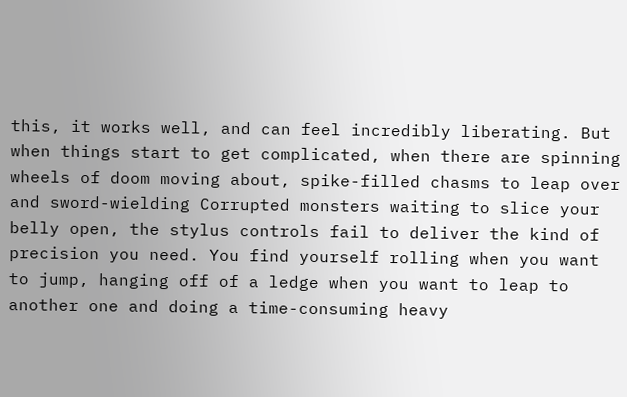this, it works well, and can feel incredibly liberating. But when things start to get complicated, when there are spinning wheels of doom moving about, spike-filled chasms to leap over and sword-wielding Corrupted monsters waiting to slice your belly open, the stylus controls fail to deliver the kind of precision you need. You find yourself rolling when you want to jump, hanging off of a ledge when you want to leap to another one and doing a time-consuming heavy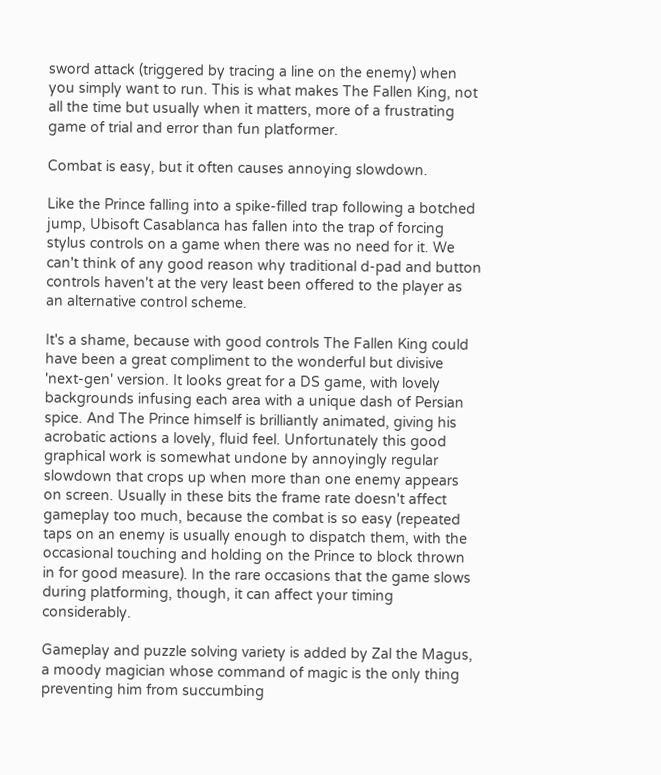sword attack (triggered by tracing a line on the enemy) when you simply want to run. This is what makes The Fallen King, not all the time but usually when it matters, more of a frustrating game of trial and error than fun platformer.

Combat is easy, but it often causes annoying slowdown.

Like the Prince falling into a spike-filled trap following a botched jump, Ubisoft Casablanca has fallen into the trap of forcing stylus controls on a game when there was no need for it. We can't think of any good reason why traditional d-pad and button controls haven't at the very least been offered to the player as an alternative control scheme.

It's a shame, because with good controls The Fallen King could have been a great compliment to the wonderful but divisive 'next-gen' version. It looks great for a DS game, with lovely backgrounds infusing each area with a unique dash of Persian spice. And The Prince himself is brilliantly animated, giving his acrobatic actions a lovely, fluid feel. Unfortunately this good graphical work is somewhat undone by annoyingly regular slowdown that crops up when more than one enemy appears on screen. Usually in these bits the frame rate doesn't affect gameplay too much, because the combat is so easy (repeated taps on an enemy is usually enough to dispatch them, with the occasional touching and holding on the Prince to block thrown in for good measure). In the rare occasions that the game slows during platforming, though, it can affect your timing considerably.

Gameplay and puzzle solving variety is added by Zal the Magus, a moody magician whose command of magic is the only thing preventing him from succumbing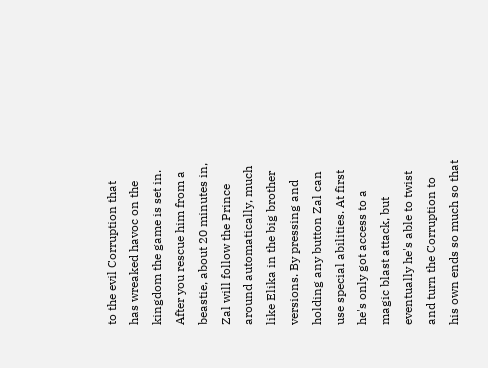to the evil Corruption that has wreaked havoc on the kingdom the game is set in. After you rescue him from a beastie, about 20 minutes in, Zal will follow the Prince around automatically, much like Elika in the big brother versions. By pressing and holding any button Zal can use special abilities. At first he's only got access to a magic blast attack, but eventually he's able to twist and turn the Corruption to his own ends so much so that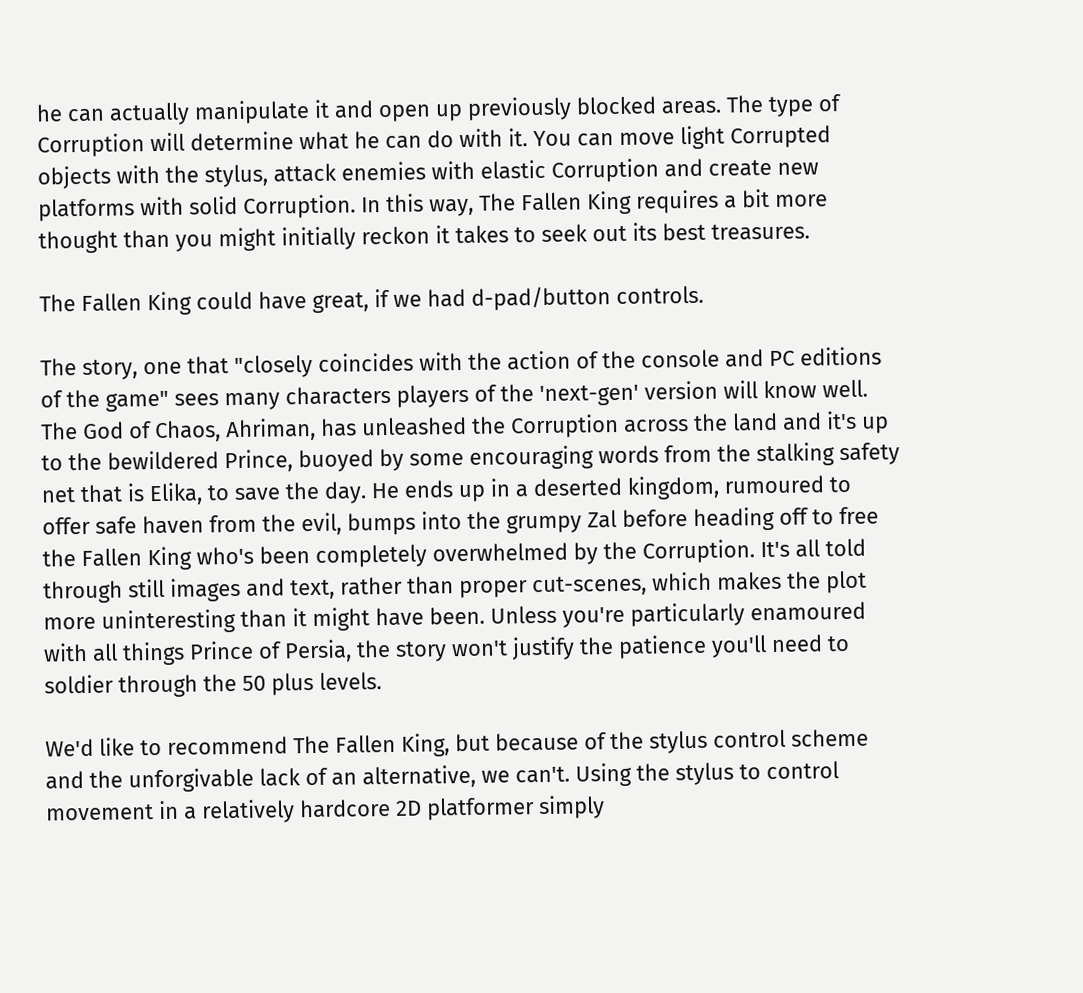he can actually manipulate it and open up previously blocked areas. The type of Corruption will determine what he can do with it. You can move light Corrupted objects with the stylus, attack enemies with elastic Corruption and create new platforms with solid Corruption. In this way, The Fallen King requires a bit more thought than you might initially reckon it takes to seek out its best treasures.

The Fallen King could have great, if we had d-pad/button controls.

The story, one that "closely coincides with the action of the console and PC editions of the game" sees many characters players of the 'next-gen' version will know well. The God of Chaos, Ahriman, has unleashed the Corruption across the land and it's up to the bewildered Prince, buoyed by some encouraging words from the stalking safety net that is Elika, to save the day. He ends up in a deserted kingdom, rumoured to offer safe haven from the evil, bumps into the grumpy Zal before heading off to free the Fallen King who's been completely overwhelmed by the Corruption. It's all told through still images and text, rather than proper cut-scenes, which makes the plot more uninteresting than it might have been. Unless you're particularly enamoured with all things Prince of Persia, the story won't justify the patience you'll need to soldier through the 50 plus levels.

We'd like to recommend The Fallen King, but because of the stylus control scheme and the unforgivable lack of an alternative, we can't. Using the stylus to control movement in a relatively hardcore 2D platformer simply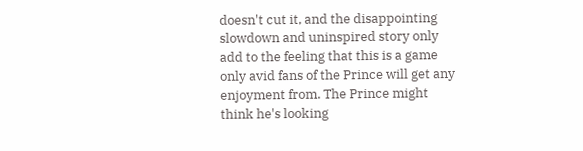doesn't cut it, and the disappointing slowdown and uninspired story only add to the feeling that this is a game only avid fans of the Prince will get any enjoyment from. The Prince might think he's looking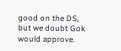good on the DS, but we doubt Gok would approve.